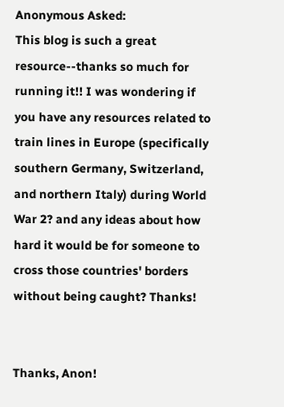Anonymous Asked:
This blog is such a great resource--thanks so much for running it!! I was wondering if you have any resources related to train lines in Europe (specifically southern Germany, Switzerland, and northern Italy) during World War 2? and any ideas about how hard it would be for someone to cross those countries' borders without being caught? Thanks!


Thanks, Anon!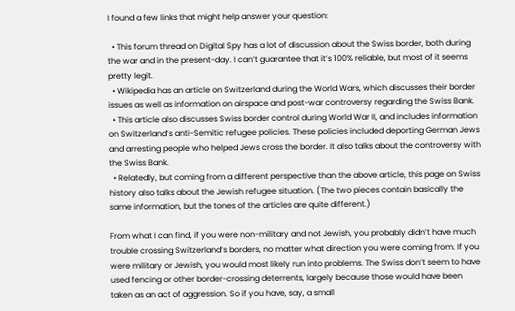I found a few links that might help answer your question:

  • This forum thread on Digital Spy has a lot of discussion about the Swiss border, both during the war and in the present-day. I can’t guarantee that it’s 100% reliable, but most of it seems pretty legit.
  • Wikipedia has an article on Switzerland during the World Wars, which discusses their border issues as well as information on airspace and post-war controversy regarding the Swiss Bank.
  • This article also discusses Swiss border control during World War II, and includes information on Switzerland’s anti-Semitic refugee policies. These policies included deporting German Jews and arresting people who helped Jews cross the border. It also talks about the controversy with the Swiss Bank.
  • Relatedly, but coming from a different perspective than the above article, this page on Swiss history also talks about the Jewish refugee situation. (The two pieces contain basically the same information, but the tones of the articles are quite different.)

From what I can find, if you were non-military and not Jewish, you probably didn’t have much trouble crossing Switzerland’s borders, no matter what direction you were coming from. If you were military or Jewish, you would most likely run into problems. The Swiss don’t seem to have used fencing or other border-crossing deterrents, largely because those would have been taken as an act of aggression. So if you have, say, a small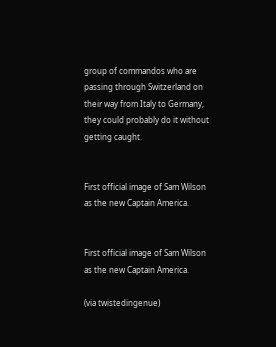group of commandos who are passing through Switzerland on their way from Italy to Germany, they could probably do it without getting caught.


First official image of Sam Wilson as the new Captain America.


First official image of Sam Wilson as the new Captain America.

(via twistedingenue)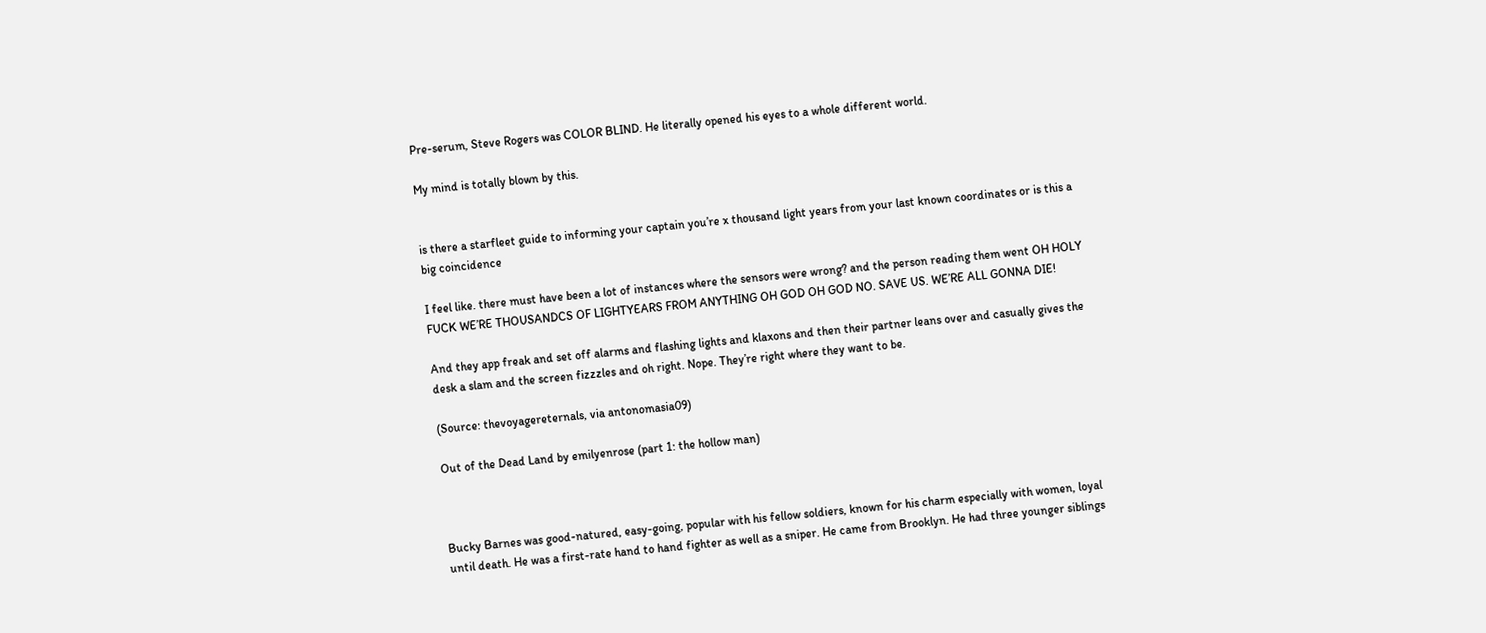Pre-serum, Steve Rogers was COLOR BLIND. He literally opened his eyes to a whole different world.

My mind is totally blown by this.


is there a starfleet guide to informing your captain you’re x thousand light years from your last known coordinates or is this a big coincidence

I feel like. there must have been a lot of instances where the sensors were wrong? and the person reading them went OH HOLY FUCK WE’RE THOUSANDCS OF LIGHTYEARS FROM ANYTHING OH GOD OH GOD NO. SAVE US. WE’RE ALL GONNA DIE!

And they app freak and set off alarms and flashing lights and klaxons and then their partner leans over and casually gives the desk a slam and the screen fizzzles and oh right. Nope. They’re right where they want to be.

(Source: thevoyagereternals, via antonomasia09)

Out of the Dead Land by emilyenrose (part 1: the hollow man)



Bucky Barnes was good-natured, easy-going, popular with his fellow soldiers, known for his charm especially with women, loyal until death. He was a first-rate hand to hand fighter as well as a sniper. He came from Brooklyn. He had three younger siblings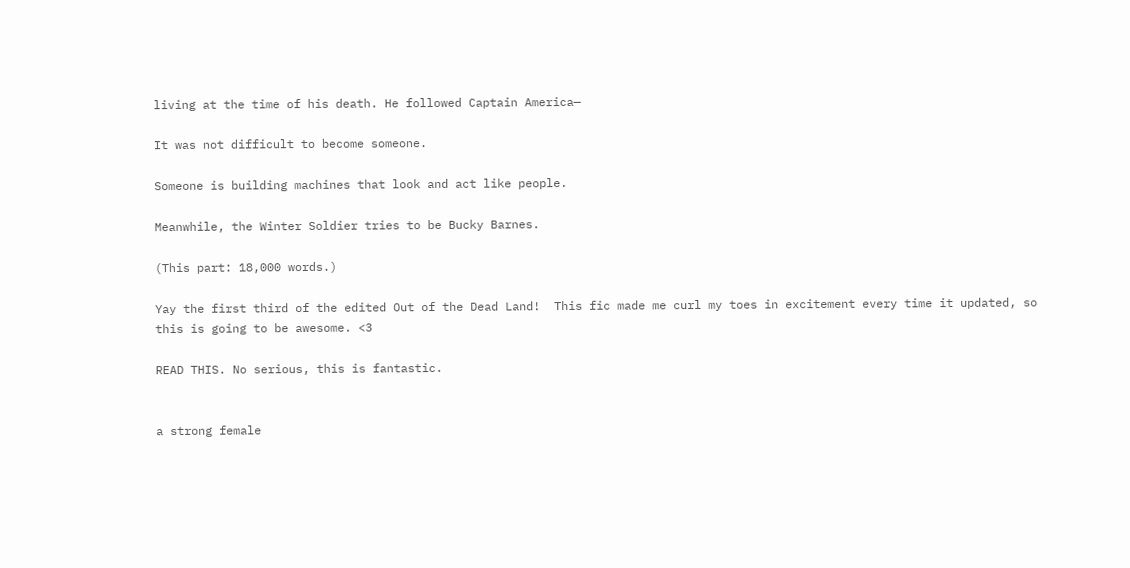living at the time of his death. He followed Captain America—

It was not difficult to become someone.

Someone is building machines that look and act like people.

Meanwhile, the Winter Soldier tries to be Bucky Barnes.

(This part: 18,000 words.)

Yay the first third of the edited Out of the Dead Land!  This fic made me curl my toes in excitement every time it updated, so this is going to be awesome. <3

READ THIS. No serious, this is fantastic.


a strong female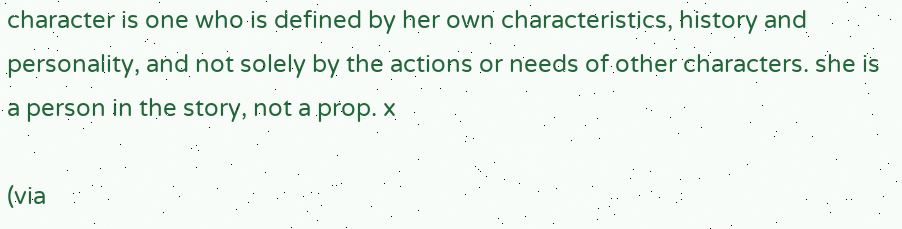character is one who is defined by her own characteristics, history and personality, and not solely by the actions or needs of other characters. she is a person in the story, not a prop. x

(via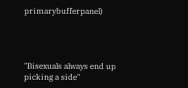primarybufferpanel)




"Bisexuals always end up picking a side"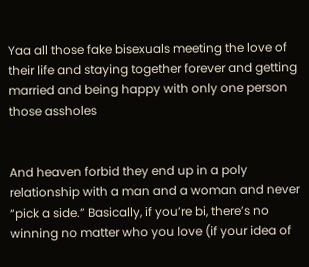Yaa all those fake bisexuals meeting the love of their life and staying together forever and getting married and being happy with only one person those assholes


And heaven forbid they end up in a poly relationship with a man and a woman and never “pick a side.” Basically, if you’re bi, there’s no winning no matter who you love (if your idea of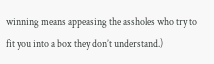winning means appeasing the assholes who try to fit you into a box they don’t understand.)